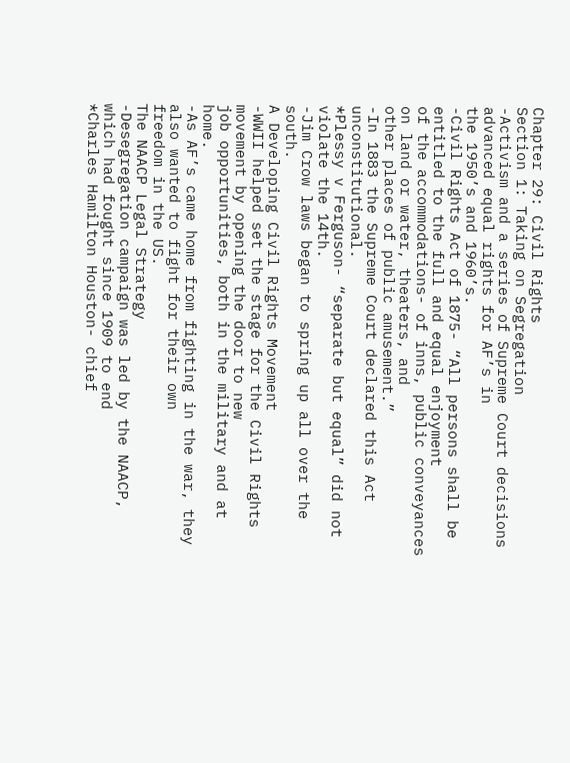Chapter 29: Civil Rights
Section 1: Taking on Segregation
-Activism and a series of Supreme Court decisions advanced equal rights for AF’s in
the 1950’s and 1960’s.
-Civil Rights Act of 1875- “All persons shall be entitled to the full and equal enjoyment
of the accommodations- of inns, public conveyances on land or water, theaters, and
other places of public amusement.”
-In 1883 the Supreme Court declared this Act unconstitutional.
*Plessy v Ferguson- “separate but equal” did not violate the 14th.
-Jim Crow laws began to spring up all over the south.
A Developing Civil Rights Movement
-WWII helped set the stage for the Civil Rights movement by opening the door to new
job opportunities, both in the military and at home.
-As AF’s came home from fighting in the war, they also wanted to fight for their own
freedom in the US.
The NAACP Legal Strategy
-Desegregation campaign was led by the NAACP, which had fought since 1909 to end
*Charles Hamilton Houston- chief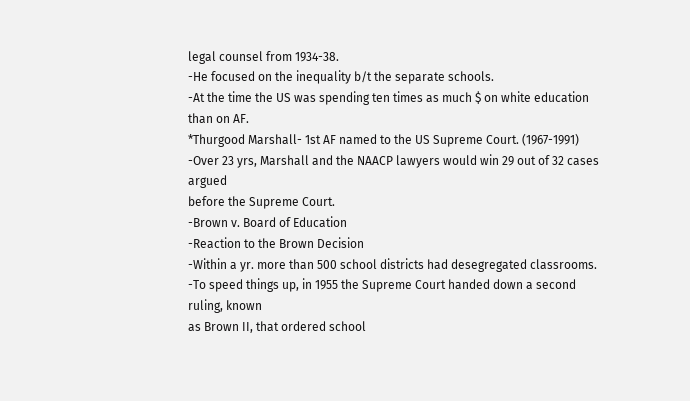legal counsel from 1934-38.
-He focused on the inequality b/t the separate schools.
-At the time the US was spending ten times as much $ on white education than on AF.
*Thurgood Marshall- 1st AF named to the US Supreme Court. (1967-1991)
-Over 23 yrs, Marshall and the NAACP lawyers would win 29 out of 32 cases argued
before the Supreme Court.
-Brown v. Board of Education
-Reaction to the Brown Decision
-Within a yr. more than 500 school districts had desegregated classrooms.
-To speed things up, in 1955 the Supreme Court handed down a second ruling, known
as Brown II, that ordered school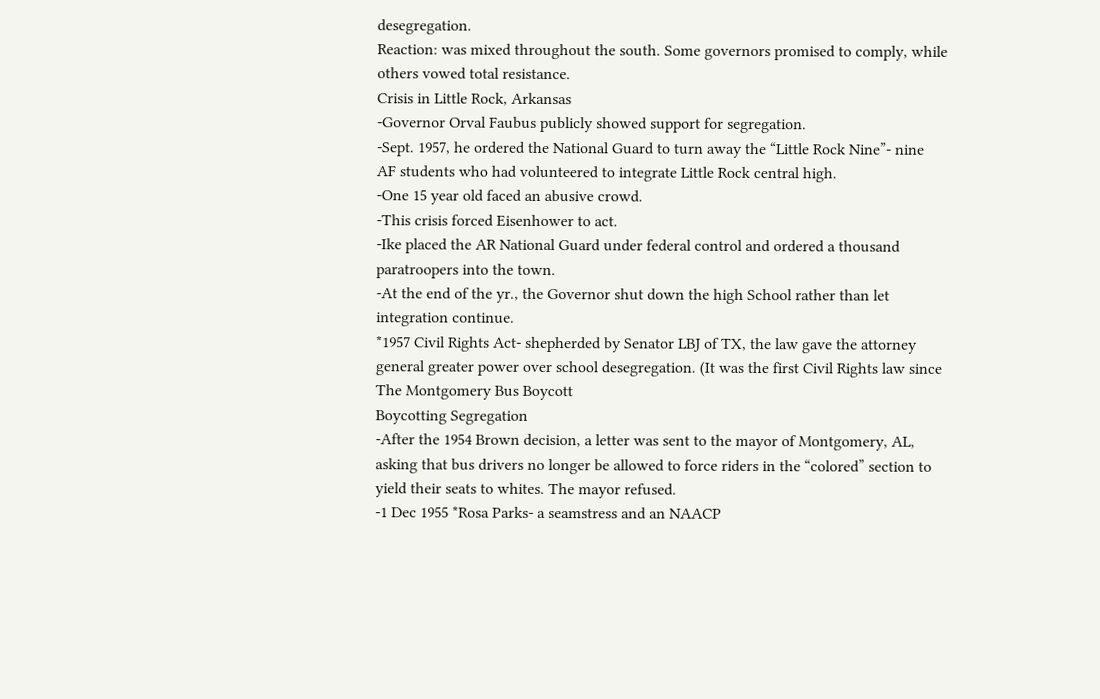desegregation.
Reaction: was mixed throughout the south. Some governors promised to comply, while
others vowed total resistance.
Crisis in Little Rock, Arkansas
-Governor Orval Faubus publicly showed support for segregation.
-Sept. 1957, he ordered the National Guard to turn away the “Little Rock Nine”- nine
AF students who had volunteered to integrate Little Rock central high.
-One 15 year old faced an abusive crowd.
-This crisis forced Eisenhower to act.
-Ike placed the AR National Guard under federal control and ordered a thousand
paratroopers into the town.
-At the end of the yr., the Governor shut down the high School rather than let
integration continue.
*1957 Civil Rights Act- shepherded by Senator LBJ of TX, the law gave the attorney
general greater power over school desegregation. (It was the first Civil Rights law since
The Montgomery Bus Boycott
Boycotting Segregation
-After the 1954 Brown decision, a letter was sent to the mayor of Montgomery, AL,
asking that bus drivers no longer be allowed to force riders in the “colored” section to
yield their seats to whites. The mayor refused.
-1 Dec 1955 *Rosa Parks- a seamstress and an NAACP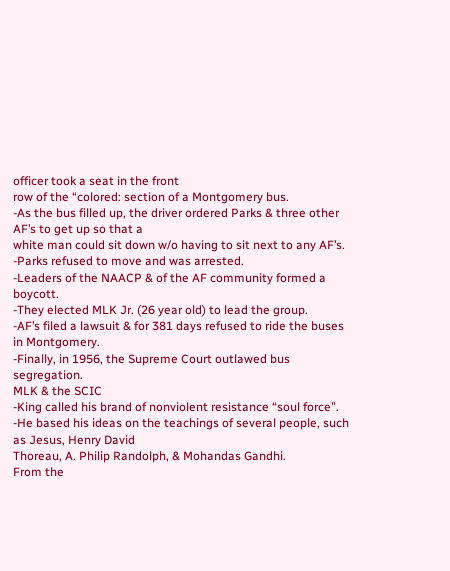officer took a seat in the front
row of the “colored: section of a Montgomery bus.
-As the bus filled up, the driver ordered Parks & three other AF’s to get up so that a
white man could sit down w/o having to sit next to any AF’s.
-Parks refused to move and was arrested.
-Leaders of the NAACP & of the AF community formed a boycott.
-They elected MLK Jr. (26 year old) to lead the group.
-AF’s filed a lawsuit & for 381 days refused to ride the buses in Montgomery.
-Finally, in 1956, the Supreme Court outlawed bus segregation.
MLK & the SCIC
-King called his brand of nonviolent resistance “soul force”.
-He based his ideas on the teachings of several people, such as Jesus, Henry David
Thoreau, A. Philip Randolph, & Mohandas Gandhi.
From the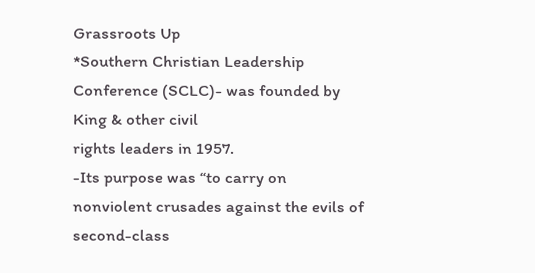Grassroots Up
*Southern Christian Leadership Conference (SCLC)- was founded by King & other civil
rights leaders in 1957.
-Its purpose was “to carry on nonviolent crusades against the evils of second-class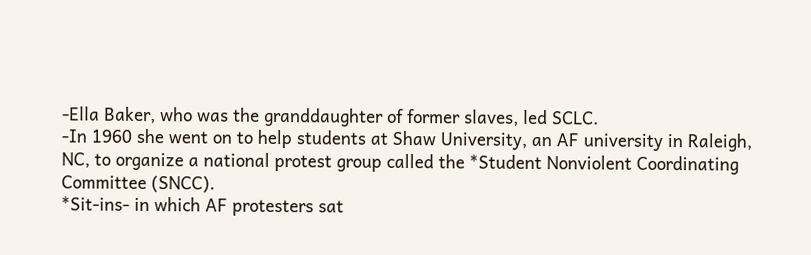-Ella Baker, who was the granddaughter of former slaves, led SCLC.
-In 1960 she went on to help students at Shaw University, an AF university in Raleigh,
NC, to organize a national protest group called the *Student Nonviolent Coordinating
Committee (SNCC).
*Sit-ins- in which AF protesters sat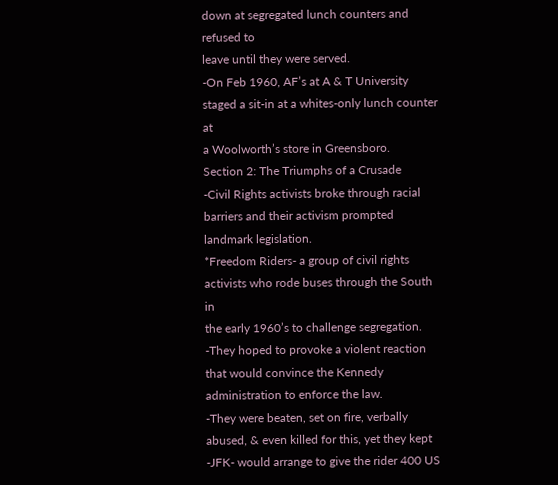down at segregated lunch counters and refused to
leave until they were served.
-On Feb 1960, AF’s at A & T University staged a sit-in at a whites-only lunch counter at
a Woolworth’s store in Greensboro.
Section 2: The Triumphs of a Crusade
-Civil Rights activists broke through racial barriers and their activism prompted
landmark legislation.
*Freedom Riders- a group of civil rights activists who rode buses through the South in
the early 1960’s to challenge segregation.
-They hoped to provoke a violent reaction that would convince the Kennedy
administration to enforce the law.
-They were beaten, set on fire, verbally abused, & even killed for this, yet they kept
-JFK- would arrange to give the rider 400 US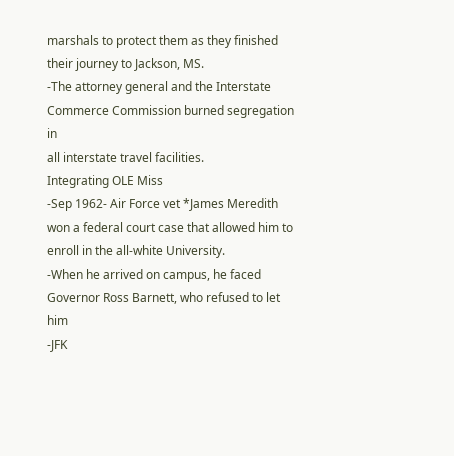marshals to protect them as they finished
their journey to Jackson, MS.
-The attorney general and the Interstate Commerce Commission burned segregation in
all interstate travel facilities.
Integrating OLE Miss
-Sep 1962- Air Force vet *James Meredith won a federal court case that allowed him to
enroll in the all-white University.
-When he arrived on campus, he faced Governor Ross Barnett, who refused to let him
-JFK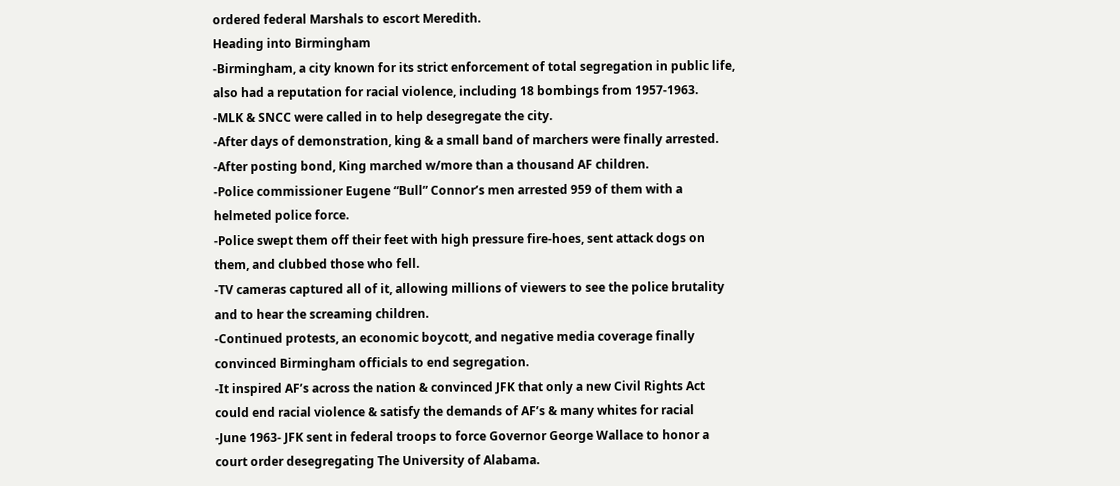ordered federal Marshals to escort Meredith.
Heading into Birmingham
-Birmingham, a city known for its strict enforcement of total segregation in public life,
also had a reputation for racial violence, including 18 bombings from 1957-1963.
-MLK & SNCC were called in to help desegregate the city.
-After days of demonstration, king & a small band of marchers were finally arrested.
-After posting bond, King marched w/more than a thousand AF children.
-Police commissioner Eugene “Bull” Connor’s men arrested 959 of them with a
helmeted police force.
-Police swept them off their feet with high pressure fire-hoes, sent attack dogs on
them, and clubbed those who fell.
-TV cameras captured all of it, allowing millions of viewers to see the police brutality
and to hear the screaming children.
-Continued protests, an economic boycott, and negative media coverage finally
convinced Birmingham officials to end segregation.
-It inspired AF’s across the nation & convinced JFK that only a new Civil Rights Act
could end racial violence & satisfy the demands of AF’s & many whites for racial
-June 1963- JFK sent in federal troops to force Governor George Wallace to honor a
court order desegregating The University of Alabama.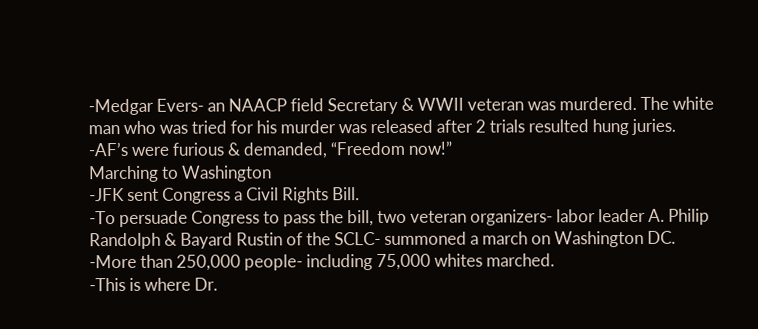-Medgar Evers- an NAACP field Secretary & WWII veteran was murdered. The white
man who was tried for his murder was released after 2 trials resulted hung juries.
-AF’s were furious & demanded, “Freedom now!”
Marching to Washington
-JFK sent Congress a Civil Rights Bill.
-To persuade Congress to pass the bill, two veteran organizers- labor leader A. Philip
Randolph & Bayard Rustin of the SCLC- summoned a march on Washington DC.
-More than 250,000 people- including 75,000 whites marched.
-This is where Dr.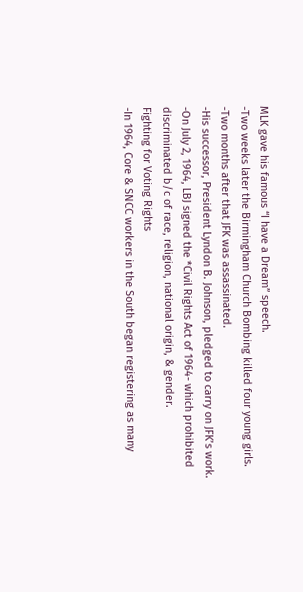MLK gave his famous “I have a Dream” speech.
-Two weeks later the Birmingham Church Bombing killed four young girls.
-Two months after that JFK was assassinated.
-His successor, President Lyndon B. Johnson, pledged to carry on JFK’s work.
-On July 2, 1964, LBJ signed the *Civil Rights Act of 1964- which prohibited
discriminated b/c of race, religion, national origin, & gender.
Fighting for Voting Rights
-In 1964, Core & SNCC workers in the South began registering as many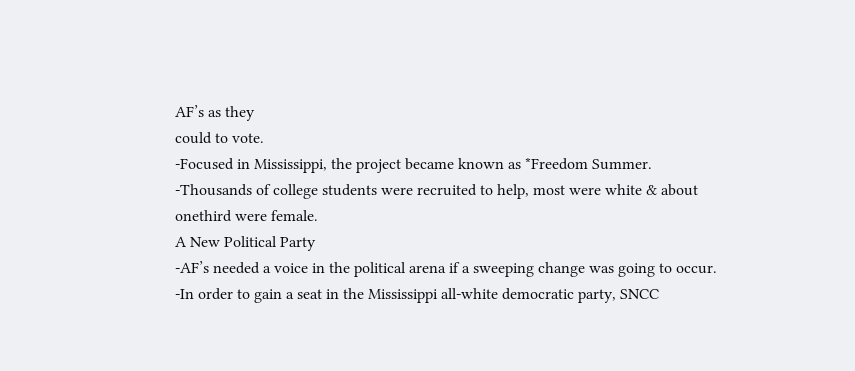AF’s as they
could to vote.
-Focused in Mississippi, the project became known as *Freedom Summer.
-Thousands of college students were recruited to help, most were white & about onethird were female.
A New Political Party
-AF’s needed a voice in the political arena if a sweeping change was going to occur.
-In order to gain a seat in the Mississippi all-white democratic party, SNCC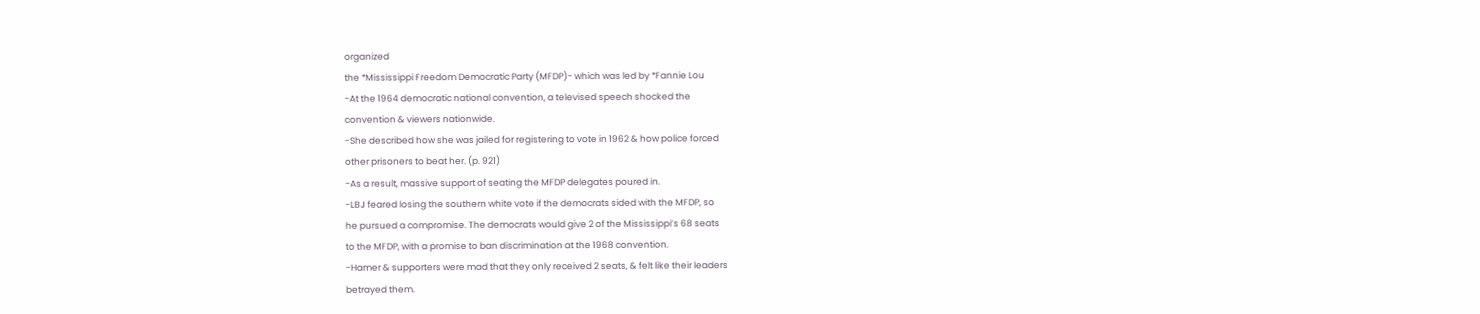organized
the *Mississippi Freedom Democratic Party (MFDP)- which was led by *Fannie Lou
-At the 1964 democratic national convention, a televised speech shocked the
convention & viewers nationwide.
-She described how she was jailed for registering to vote in 1962 & how police forced
other prisoners to beat her. (p. 921)
-As a result, massive support of seating the MFDP delegates poured in.
-LBJ feared losing the southern white vote if the democrats sided with the MFDP, so
he pursued a compromise. The democrats would give 2 of the Mississippi’s 68 seats
to the MFDP, with a promise to ban discrimination at the 1968 convention.
-Hamer & supporters were mad that they only received 2 seats, & felt like their leaders
betrayed them.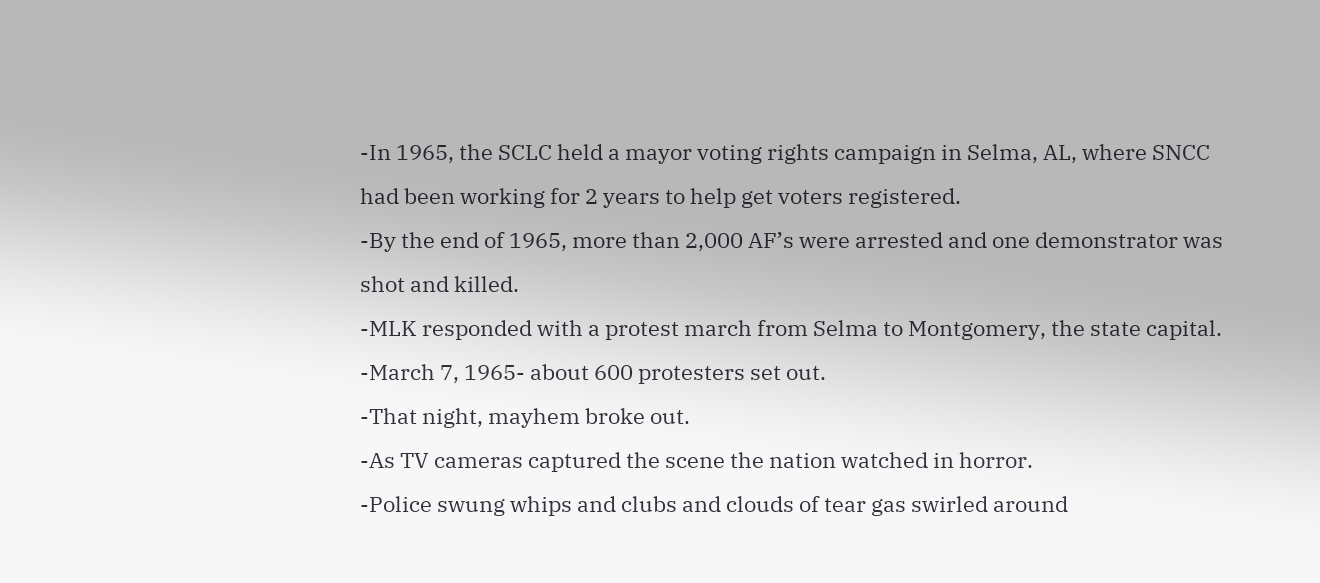-In 1965, the SCLC held a mayor voting rights campaign in Selma, AL, where SNCC
had been working for 2 years to help get voters registered.
-By the end of 1965, more than 2,000 AF’s were arrested and one demonstrator was
shot and killed.
-MLK responded with a protest march from Selma to Montgomery, the state capital.
-March 7, 1965- about 600 protesters set out.
-That night, mayhem broke out.
-As TV cameras captured the scene the nation watched in horror.
-Police swung whips and clubs and clouds of tear gas swirled around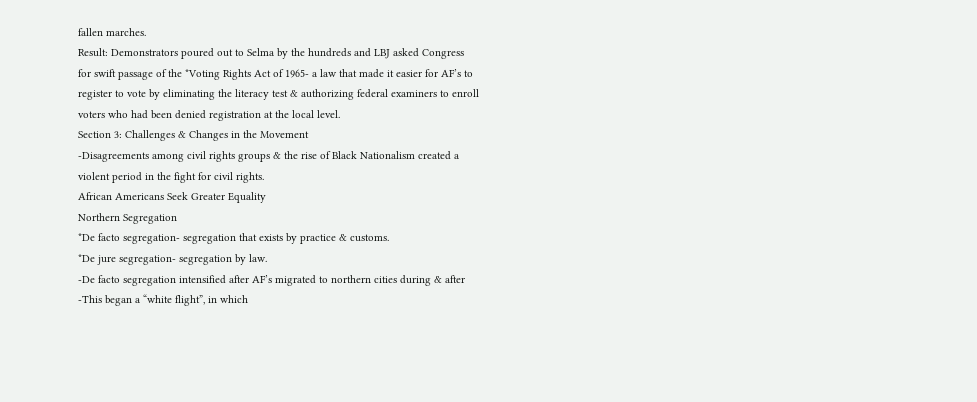fallen marches.
Result: Demonstrators poured out to Selma by the hundreds and LBJ asked Congress
for swift passage of the *Voting Rights Act of 1965- a law that made it easier for AF’s to
register to vote by eliminating the literacy test & authorizing federal examiners to enroll
voters who had been denied registration at the local level.
Section 3: Challenges & Changes in the Movement
-Disagreements among civil rights groups & the rise of Black Nationalism created a
violent period in the fight for civil rights.
African Americans Seek Greater Equality
Northern Segregation
*De facto segregation- segregation that exists by practice & customs.
*De jure segregation- segregation by law.
-De facto segregation intensified after AF’s migrated to northern cities during & after
-This began a “white flight”, in which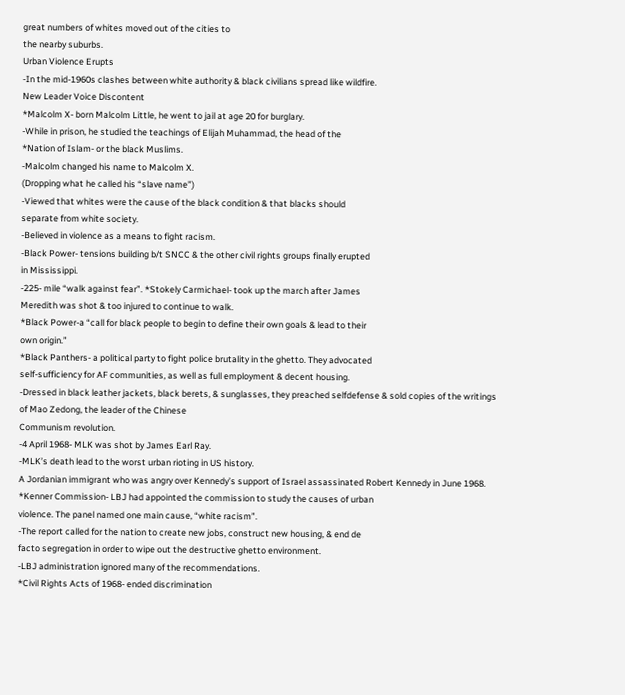great numbers of whites moved out of the cities to
the nearby suburbs.
Urban Violence Erupts
-In the mid-1960s clashes between white authority & black civilians spread like wildfire.
New Leader Voice Discontent
*Malcolm X- born Malcolm Little, he went to jail at age 20 for burglary.
-While in prison, he studied the teachings of Elijah Muhammad, the head of the
*Nation of Islam- or the black Muslims.
-Malcolm changed his name to Malcolm X.
(Dropping what he called his “slave name”)
-Viewed that whites were the cause of the black condition & that blacks should
separate from white society.
-Believed in violence as a means to fight racism.
-Black Power- tensions building b/t SNCC & the other civil rights groups finally erupted
in Mississippi.
-225- mile “walk against fear”. *Stokely Carmichael- took up the march after James
Meredith was shot & too injured to continue to walk.
*Black Power-a “call for black people to begin to define their own goals & lead to their
own origin.”
*Black Panthers- a political party to fight police brutality in the ghetto. They advocated
self-sufficiency for AF communities, as well as full employment & decent housing.
-Dressed in black leather jackets, black berets, & sunglasses, they preached selfdefense & sold copies of the writings of Mao Zedong, the leader of the Chinese
Communism revolution.
-4 April 1968- MLK was shot by James Earl Ray.
-MLK’s death lead to the worst urban rioting in US history.
A Jordanian immigrant who was angry over Kennedy’s support of Israel assassinated Robert Kennedy in June 1968.
*Kenner Commission- LBJ had appointed the commission to study the causes of urban
violence. The panel named one main cause, “white racism”.
-The report called for the nation to create new jobs, construct new housing, & end de
facto segregation in order to wipe out the destructive ghetto environment.
-LBJ administration ignored many of the recommendations.
*Civil Rights Acts of 1968- ended discrimination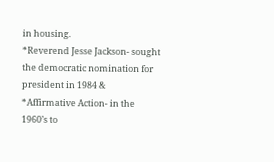in housing.
*Reverend Jesse Jackson- sought the democratic nomination for president in 1984 &
*Affirmative Action- in the 1960’s to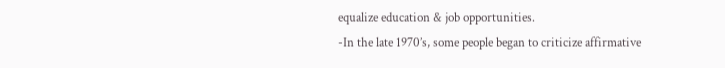equalize education & job opportunities.
-In the late 1970’s, some people began to criticize affirmative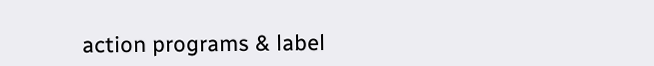action programs & label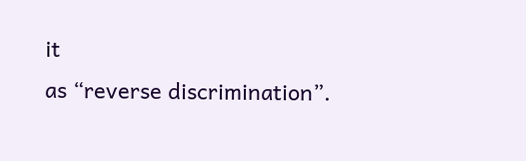it
as “reverse discrimination”.